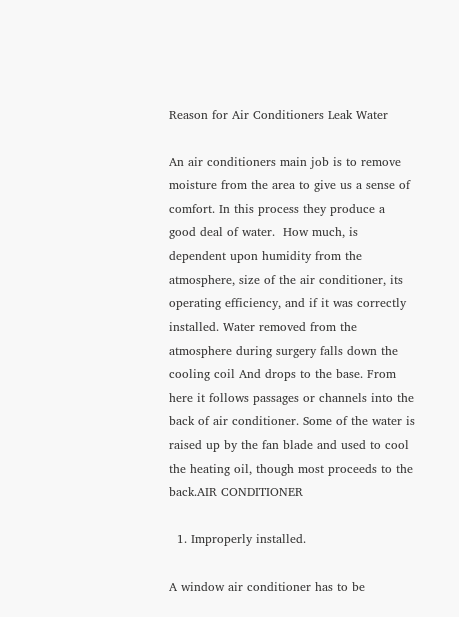Reason for Air Conditioners Leak Water

An air conditioners main job is to remove moisture from the area to give us a sense of comfort. In this process they produce a good deal of water.  How much, is dependent upon humidity from the atmosphere, size of the air conditioner, its operating efficiency, and if it was correctly installed. Water removed from the atmosphere during surgery falls down the cooling coil And drops to the base. From here it follows passages or channels into the back of air conditioner. Some of the water is raised up by the fan blade and used to cool the heating oil, though most proceeds to the back.AIR CONDITIONER

  1. Improperly installed.

A window air conditioner has to be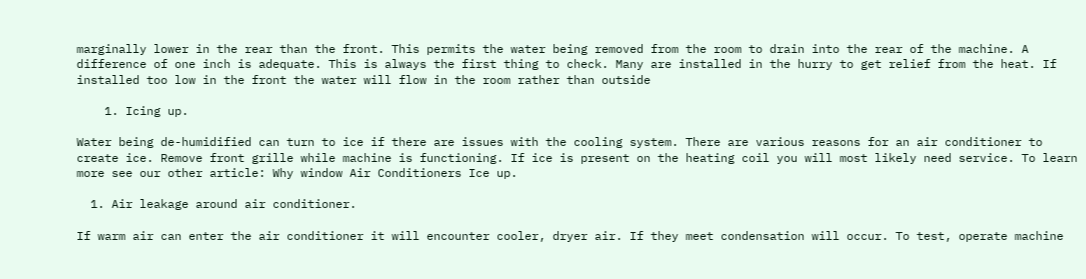marginally lower in the rear than the front. This permits the water being removed from the room to drain into the rear of the machine. A difference of one inch is adequate. This is always the first thing to check. Many are installed in the hurry to get relief from the heat. If installed too low in the front the water will flow in the room rather than outside

    1. Icing up.

Water being de-humidified can turn to ice if there are issues with the cooling system. There are various reasons for an air conditioner to create ice. Remove front grille while machine is functioning. If ice is present on the heating coil you will most likely need service. To learn more see our other article: Why window Air Conditioners Ice up.

  1. Air leakage around air conditioner.

If warm air can enter the air conditioner it will encounter cooler, dryer air. If they meet condensation will occur. To test, operate machine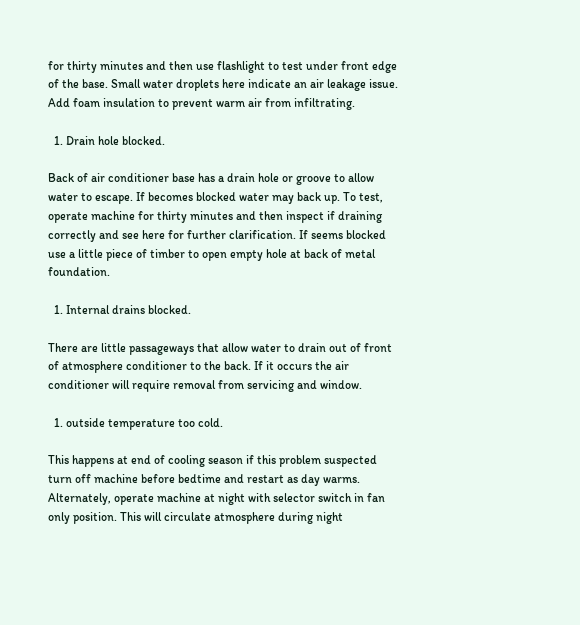for thirty minutes and then use flashlight to test under front edge of the base. Small water droplets here indicate an air leakage issue. Add foam insulation to prevent warm air from infiltrating.

  1. Drain hole blocked.

Back of air conditioner base has a drain hole or groove to allow water to escape. If becomes blocked water may back up. To test, operate machine for thirty minutes and then inspect if draining correctly and see here for further clarification. If seems blocked use a little piece of timber to open empty hole at back of metal foundation.

  1. Internal drains blocked.

There are little passageways that allow water to drain out of front of atmosphere conditioner to the back. If it occurs the air conditioner will require removal from servicing and window.

  1. outside temperature too cold.

This happens at end of cooling season if this problem suspected turn off machine before bedtime and restart as day warms. Alternately, operate machine at night with selector switch in fan only position. This will circulate atmosphere during night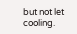but not let cooling.